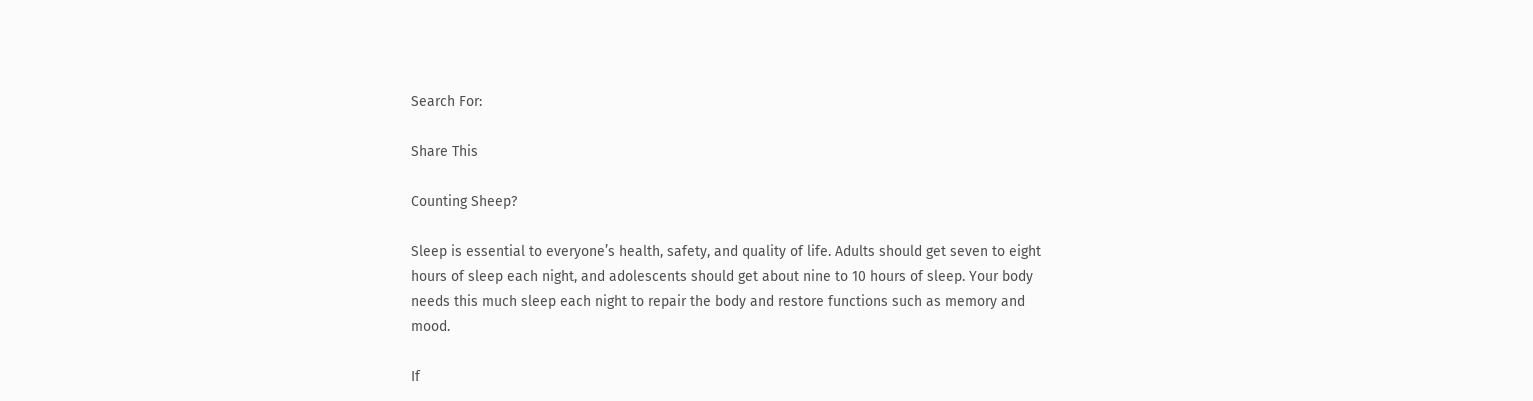Search For:

Share This

Counting Sheep?

Sleep is essential to everyone’s health, safety, and quality of life. Adults should get seven to eight hours of sleep each night, and adolescents should get about nine to 10 hours of sleep. Your body needs this much sleep each night to repair the body and restore functions such as memory and mood.

If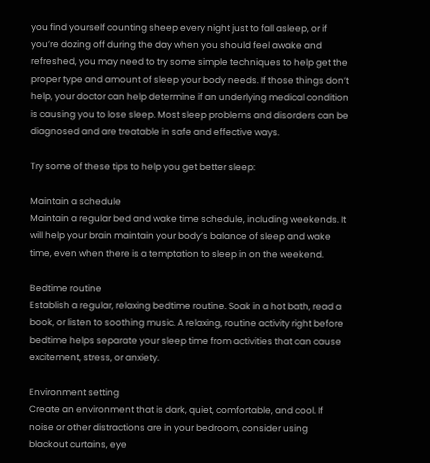you find yourself counting sheep every night just to fall asleep, or if you’re dozing off during the day when you should feel awake and refreshed, you may need to try some simple techniques to help get the proper type and amount of sleep your body needs. If those things don’t help, your doctor can help determine if an underlying medical condition is causing you to lose sleep. Most sleep problems and disorders can be diagnosed and are treatable in safe and effective ways.

Try some of these tips to help you get better sleep:

Maintain a schedule
Maintain a regular bed and wake time schedule, including weekends. It will help your brain maintain your body’s balance of sleep and wake time, even when there is a temptation to sleep in on the weekend.

Bedtime routine
Establish a regular, relaxing bedtime routine. Soak in a hot bath, read a book, or listen to soothing music. A relaxing, routine activity right before bedtime helps separate your sleep time from activities that can cause excitement, stress, or anxiety.

Environment setting
Create an environment that is dark, quiet, comfortable, and cool. If noise or other distractions are in your bedroom, consider using blackout curtains, eye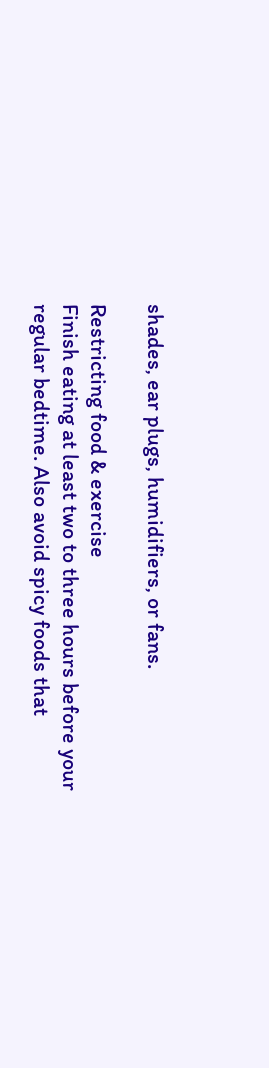shades, ear plugs, humidifiers, or fans.

Restricting food & exercise
Finish eating at least two to three hours before your regular bedtime. Also avoid spicy foods that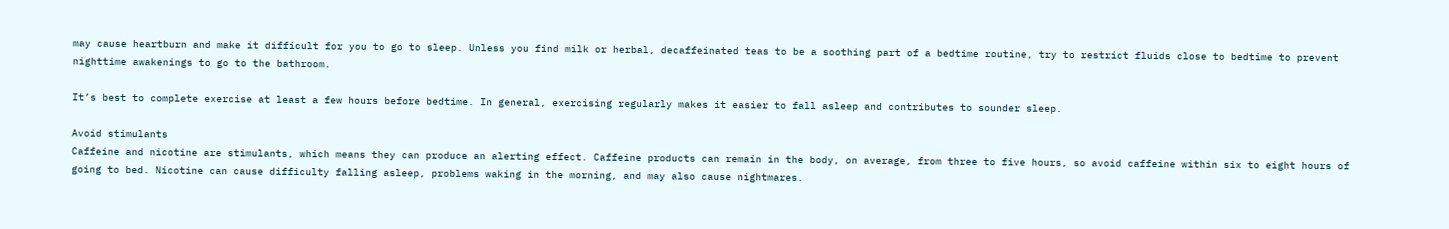may cause heartburn and make it difficult for you to go to sleep. Unless you find milk or herbal, decaffeinated teas to be a soothing part of a bedtime routine, try to restrict fluids close to bedtime to prevent nighttime awakenings to go to the bathroom.

It’s best to complete exercise at least a few hours before bedtime. In general, exercising regularly makes it easier to fall asleep and contributes to sounder sleep.

Avoid stimulants
Caffeine and nicotine are stimulants, which means they can produce an alerting effect. Caffeine products can remain in the body, on average, from three to five hours, so avoid caffeine within six to eight hours of going to bed. Nicotine can cause difficulty falling asleep, problems waking in the morning, and may also cause nightmares.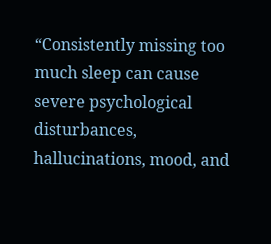“Consistently missing too much sleep can cause severe psychological disturbances, hallucinations, mood, and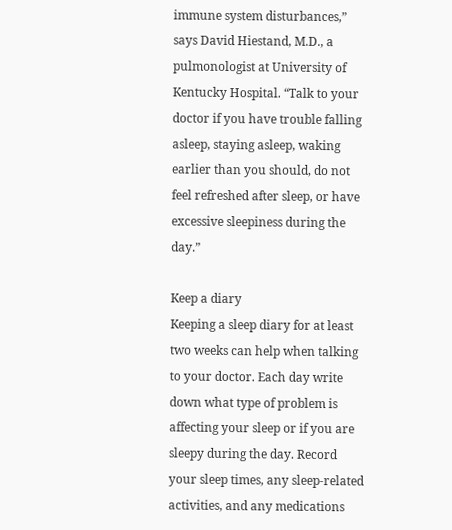immune system disturbances,” says David Hiestand, M.D., a pulmonologist at University of Kentucky Hospital. “Talk to your doctor if you have trouble falling asleep, staying asleep, waking earlier than you should, do not feel refreshed after sleep, or have excessive sleepiness during the day.”

Keep a diary
Keeping a sleep diary for at least two weeks can help when talking to your doctor. Each day write down what type of problem is affecting your sleep or if you are sleepy during the day. Record your sleep times, any sleep-related activities, and any medications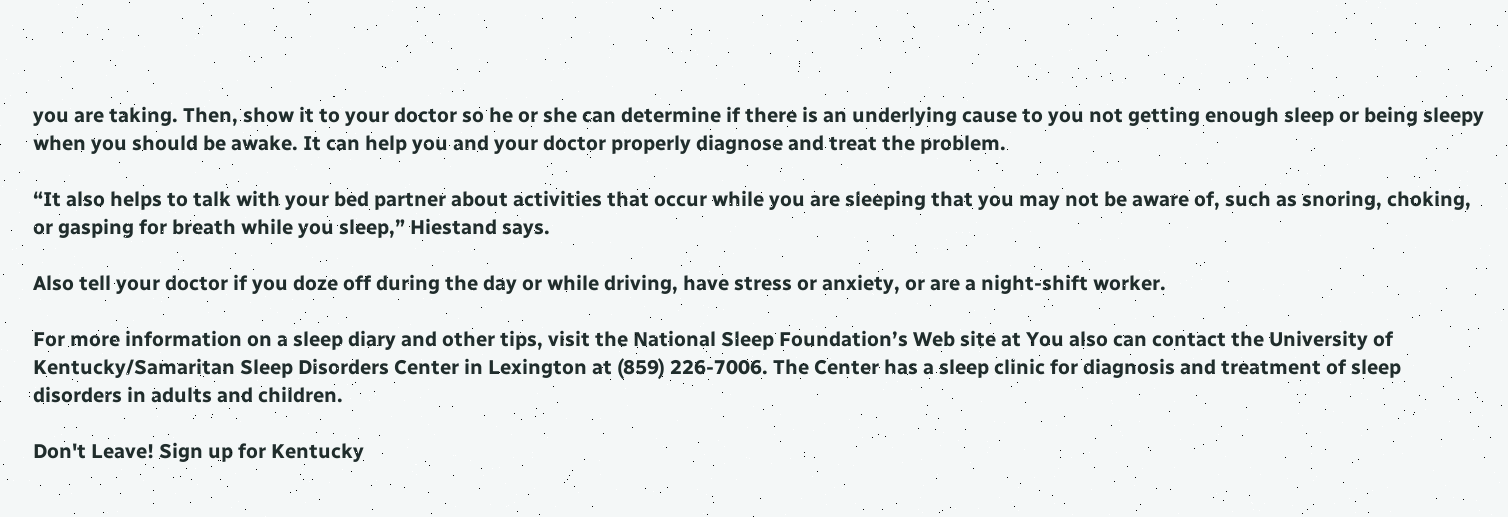you are taking. Then, show it to your doctor so he or she can determine if there is an underlying cause to you not getting enough sleep or being sleepy when you should be awake. It can help you and your doctor properly diagnose and treat the problem.

“It also helps to talk with your bed partner about activities that occur while you are sleeping that you may not be aware of, such as snoring, choking, or gasping for breath while you sleep,” Hiestand says.

Also tell your doctor if you doze off during the day or while driving, have stress or anxiety, or are a night-shift worker.

For more information on a sleep diary and other tips, visit the National Sleep Foundation’s Web site at You also can contact the University of Kentucky/Samaritan Sleep Disorders Center in Lexington at (859) 226-7006. The Center has a sleep clinic for diagnosis and treatment of sleep disorders in adults and children.

Don't Leave! Sign up for Kentucky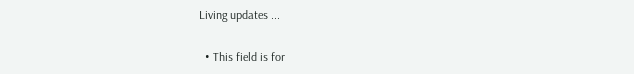Living updates ...

  • This field is for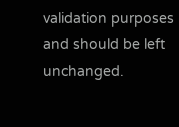validation purposes and should be left unchanged.